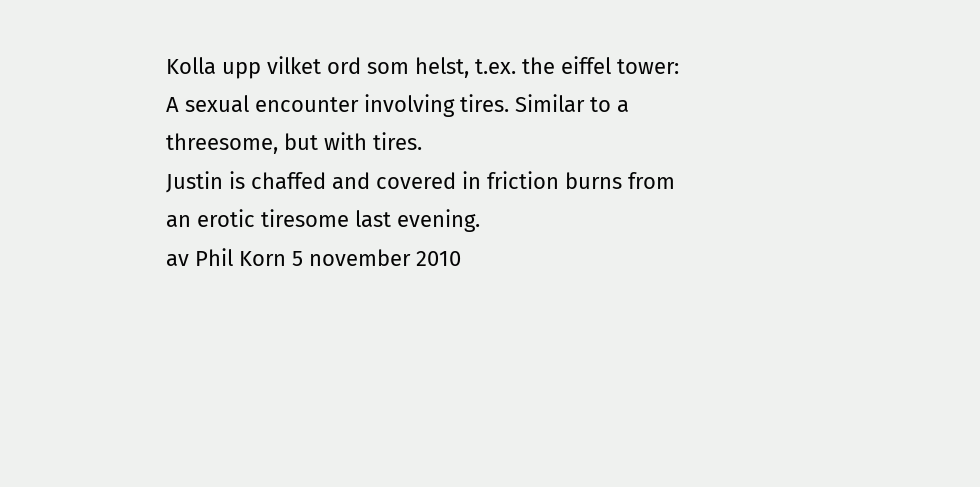Kolla upp vilket ord som helst, t.ex. the eiffel tower:
A sexual encounter involving tires. Similar to a threesome, but with tires.
Justin is chaffed and covered in friction burns from an erotic tiresome last evening.
av Phil Korn 5 november 2010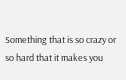Something that is so crazy or so hard that it makes you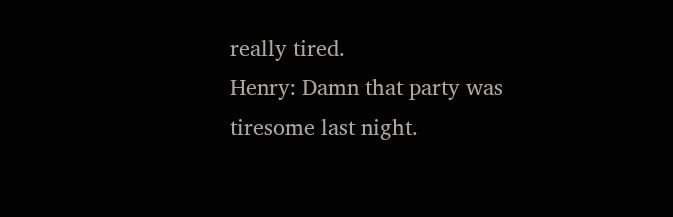really tired.
Henry: Damn that party was tiresome last night.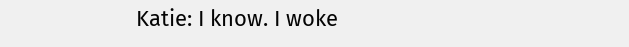Katie: I know. I woke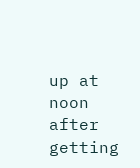up at noon after getting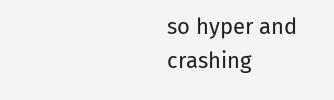so hyper and crashing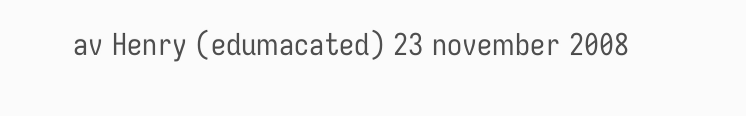av Henry (edumacated) 23 november 2008